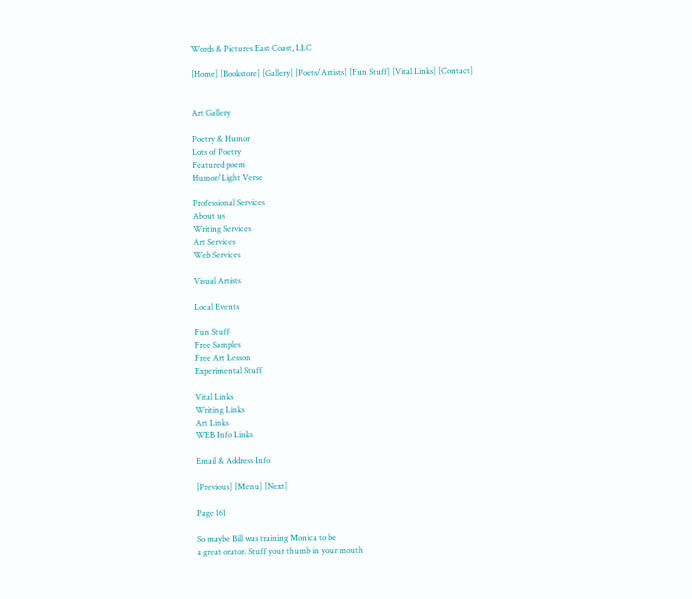Words & Pictures East Coast, LLC

[Home] [Bookstore] [Gallery] [Poets/Artists] [Fun Stuff] [Vital Links] [Contact]


Art Gallery

Poetry & Humor
Lots of Poetry
Featured poem
Humor/Light Verse

Professional Services
About us
Writing Services
Art Services
Web Services

Visual Artists

Local Events

Fun Stuff
Free Samples
Free Art Lesson
Experimental Stuff

Vital Links
Writing Links
Art Links
WEB Info Links

Email & Address Info

[Previous] [Menu] [Next]

Page 161

So maybe Bill was training Monica to be
a great orator. Stuff your thumb in your mouth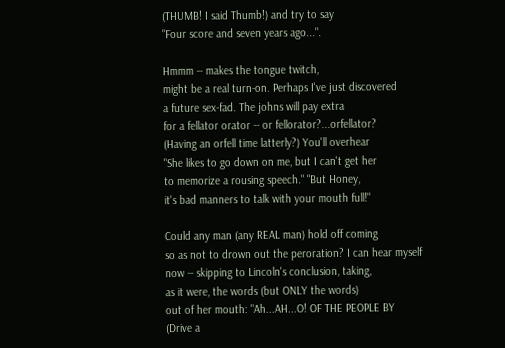(THUMB! I said Thumb!) and try to say
"Four score and seven years ago...".

Hmmm -- makes the tongue twitch,
might be a real turn-on. Perhaps I've just discovered
a future sex-fad. The johns will pay extra
for a fellator orator -- or fellorator?...orfellator?
(Having an orfell time latterly?) You'll overhear
"She likes to go down on me, but I can't get her
to memorize a rousing speech." "But Honey,
it's bad manners to talk with your mouth full!"

Could any man (any REAL man) hold off coming
so as not to drown out the peroration? I can hear myself
now -- skipping to Lincoln's conclusion, taking,
as it were, the words (but ONLY the words)
out of her mouth: "Ah...AH...O! OF THE PEOPLE BY
(Drive a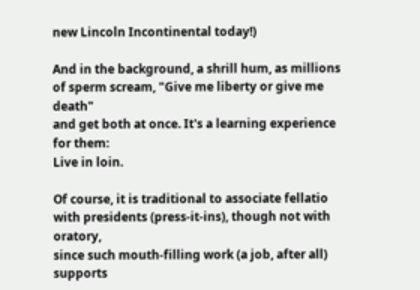new Lincoln Incontinental today!)

And in the background, a shrill hum, as millions
of sperm scream, "Give me liberty or give me death"
and get both at once. It's a learning experience for them:
Live in loin.

Of course, it is traditional to associate fellatio
with presidents (press-it-ins), though not with oratory,
since such mouth-filling work (a job, after all) supports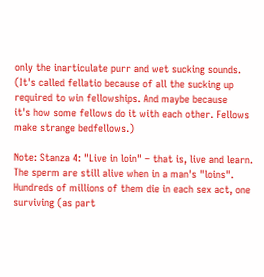only the inarticulate purr and wet sucking sounds.
(It's called fellatio because of all the sucking up
required to win fellowships. And maybe because
it's how some fellows do it with each other. Fellows
make strange bedfellows.)

Note: Stanza 4: "Live in loin" – that is, live and learn. The sperm are still alive when in a man's "loins". Hundreds of millions of them die in each sex act, one surviving (as part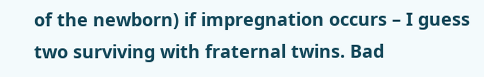of the newborn) if impregnation occurs – I guess two surviving with fraternal twins. Bad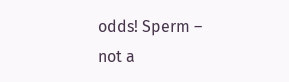odds! Sperm – not a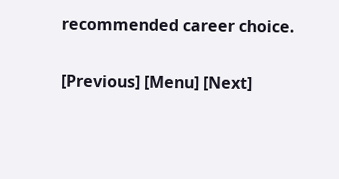recommended career choice.

[Previous] [Menu] [Next]